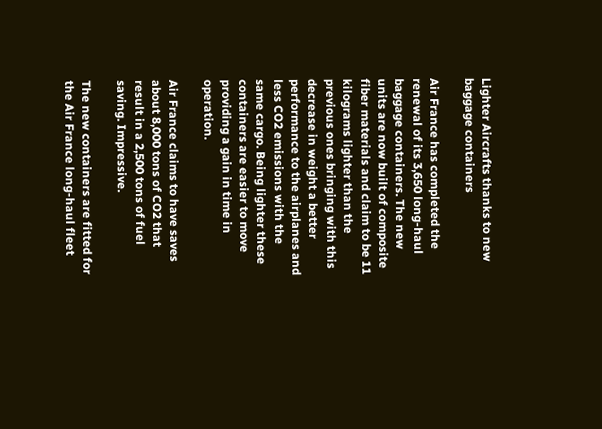Lighter Aircrafts thanks to new baggage containers

Air France has completed the renewal of its 3,650 long-haul baggage containers. The new units are now built of composite fiber materials and claim to be 11 kilograms lighter than the previous ones bringing with this decrease in weight a better performance to the airplanes and less CO2 emissions with the same cargo. Being lighter these containers are easier to move providing a gain in time in operation.

Air France claims to have saves about 8,000 tons of CO2 that result in a 2,500 tons of fuel saving. Impressive.

The new containers are fitted for the Air France long-haul fleet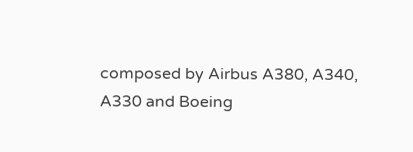composed by Airbus A380, A340, A330 and Boeing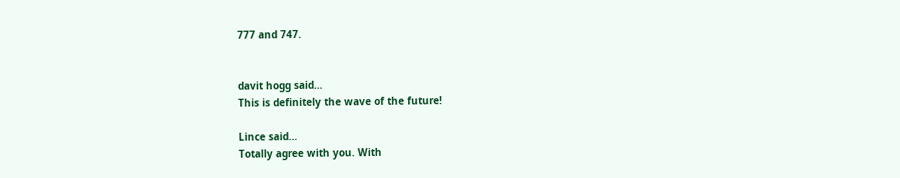777 and 747.


davit hogg said…
This is definitely the wave of the future!

Lince said…
Totally agree with you. With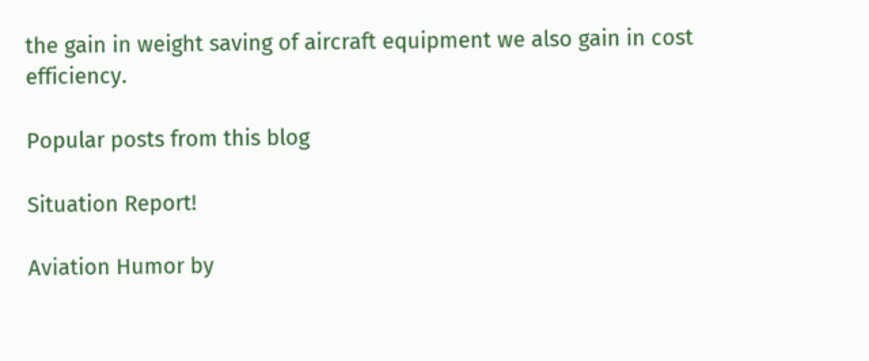the gain in weight saving of aircraft equipment we also gain in cost efficiency.

Popular posts from this blog

Situation Report!

Aviation Humor by